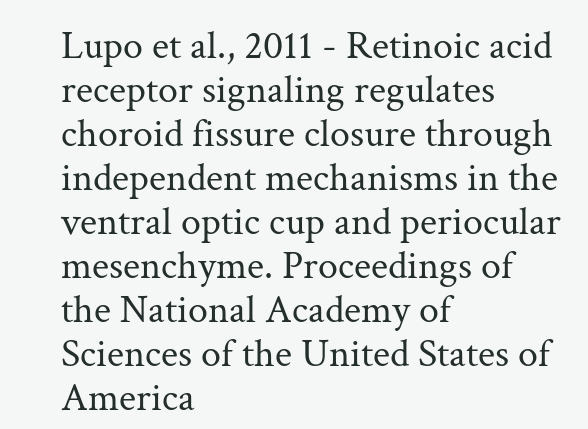Lupo et al., 2011 - Retinoic acid receptor signaling regulates choroid fissure closure through independent mechanisms in the ventral optic cup and periocular mesenchyme. Proceedings of the National Academy of Sciences of the United States of America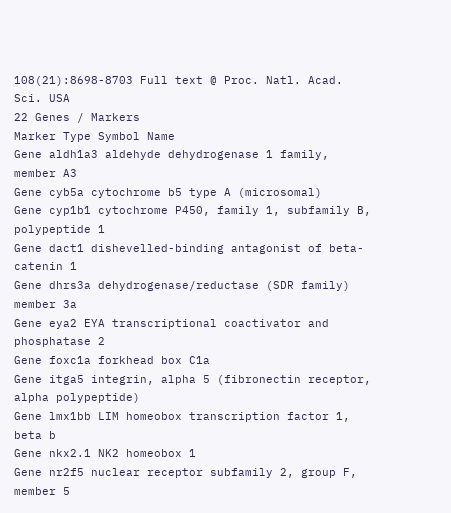108(21):8698-8703 Full text @ Proc. Natl. Acad. Sci. USA
22 Genes / Markers
Marker Type Symbol Name
Gene aldh1a3 aldehyde dehydrogenase 1 family, member A3
Gene cyb5a cytochrome b5 type A (microsomal)
Gene cyp1b1 cytochrome P450, family 1, subfamily B, polypeptide 1
Gene dact1 dishevelled-binding antagonist of beta-catenin 1
Gene dhrs3a dehydrogenase/reductase (SDR family) member 3a
Gene eya2 EYA transcriptional coactivator and phosphatase 2
Gene foxc1a forkhead box C1a
Gene itga5 integrin, alpha 5 (fibronectin receptor, alpha polypeptide)
Gene lmx1bb LIM homeobox transcription factor 1, beta b
Gene nkx2.1 NK2 homeobox 1
Gene nr2f5 nuclear receptor subfamily 2, group F, member 5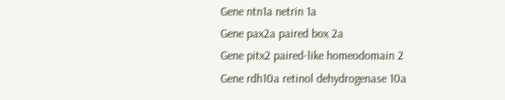Gene ntn1a netrin 1a
Gene pax2a paired box 2a
Gene pitx2 paired-like homeodomain 2
Gene rdh10a retinol dehydrogenase 10a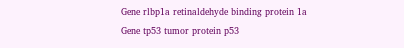Gene rlbp1a retinaldehyde binding protein 1a
Gene tp53 tumor protein p53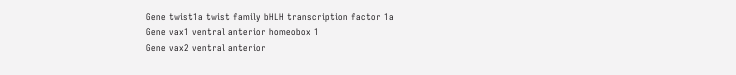Gene twist1a twist family bHLH transcription factor 1a
Gene vax1 ventral anterior homeobox 1
Gene vax2 ventral anterior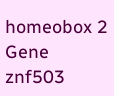homeobox 2
Gene znf503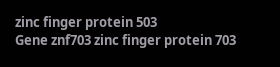zinc finger protein 503
Gene znf703 zinc finger protein 703